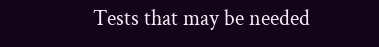Tests that may be needed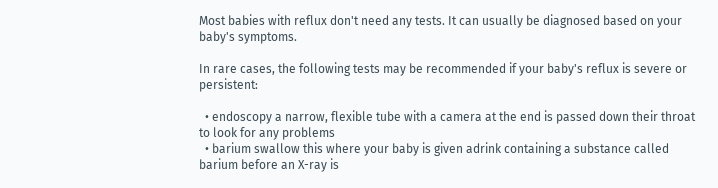Most babies with reflux don't need any tests. It can usually be diagnosed based on your baby's symptoms.

In rare cases, the following tests may be recommended if your baby's reflux is severe or persistent:

  • endoscopy a narrow, flexible tube with a camera at the end is passed down their throat to look for any problems
  • barium swallow this where your baby is given adrink containing a substance called barium before an X-ray is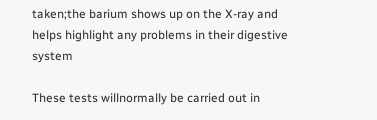taken;the barium shows up on the X-ray and helps highlight any problems in their digestive system

These tests willnormally be carried out in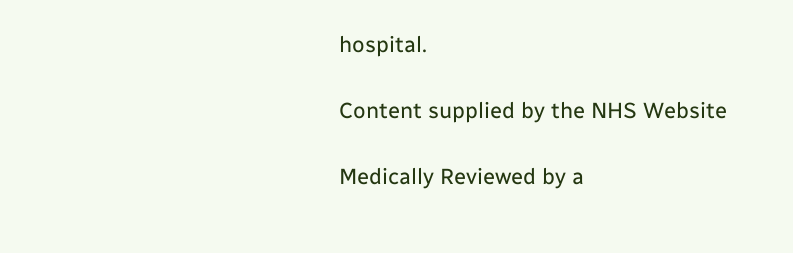hospital.

Content supplied by the NHS Website

Medically Reviewed by a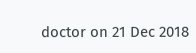doctor on 21 Dec 2018